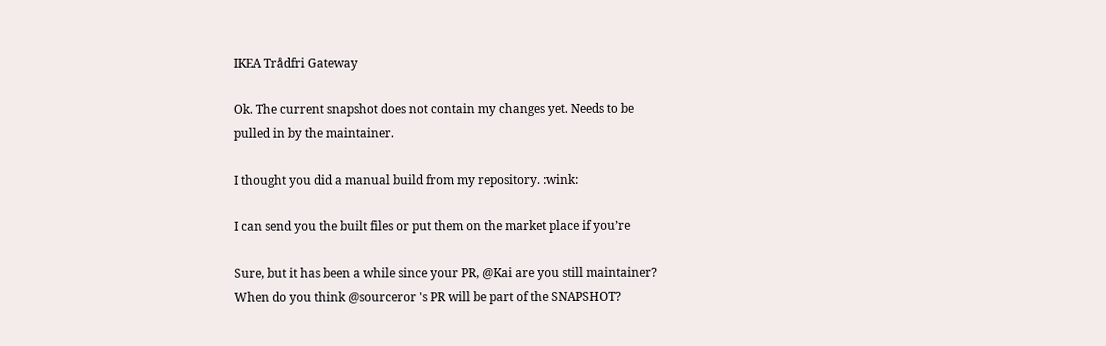IKEA Trådfri Gateway

Ok. The current snapshot does not contain my changes yet. Needs to be
pulled in by the maintainer.

I thought you did a manual build from my repository. :wink:

I can send you the built files or put them on the market place if you’re

Sure, but it has been a while since your PR, @Kai are you still maintainer?
When do you think @sourceror 's PR will be part of the SNAPSHOT?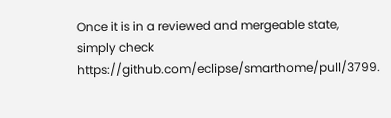Once it is in a reviewed and mergeable state, simply check https://github.com/eclipse/smarthome/pull/3799.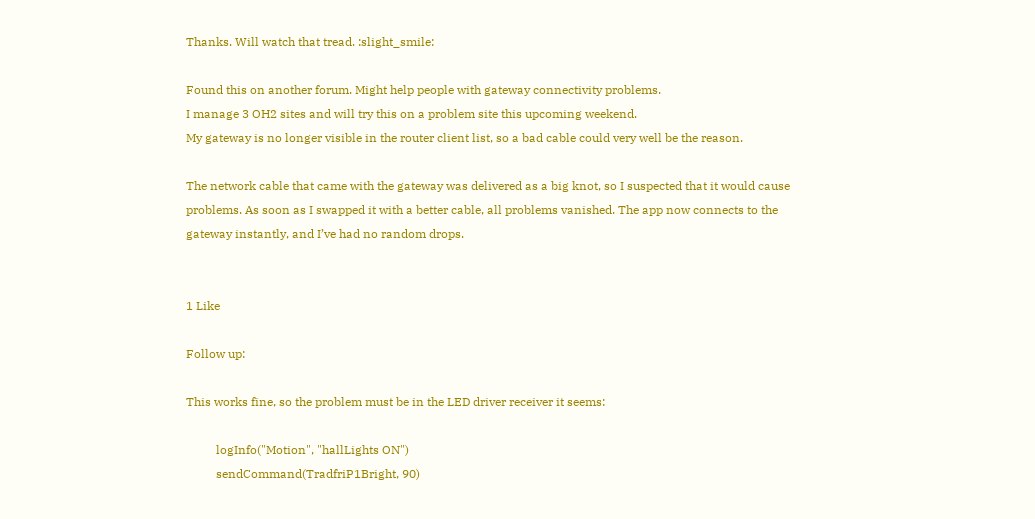Thanks. Will watch that tread. :slight_smile:

Found this on another forum. Might help people with gateway connectivity problems.
I manage 3 OH2 sites and will try this on a problem site this upcoming weekend.
My gateway is no longer visible in the router client list, so a bad cable could very well be the reason.

The network cable that came with the gateway was delivered as a big knot, so I suspected that it would cause problems. As soon as I swapped it with a better cable, all problems vanished. The app now connects to the gateway instantly, and I’ve had no random drops.


1 Like

Follow up:

This works fine, so the problem must be in the LED driver receiver it seems:

          logInfo("Motion", "hallLights ON")
          sendCommand(TradfriP1Bright, 90)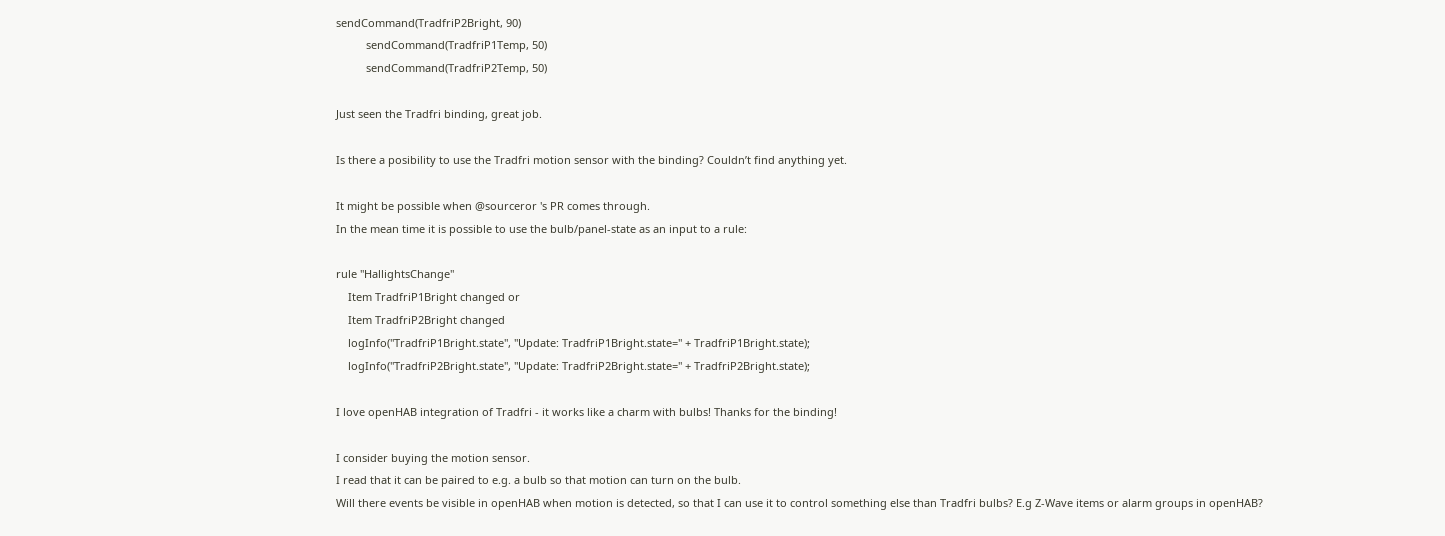sendCommand(TradfriP2Bright, 90)
          sendCommand(TradfriP1Temp, 50)
          sendCommand(TradfriP2Temp, 50)

Just seen the Tradfri binding, great job.

Is there a posibility to use the Tradfri motion sensor with the binding? Couldn’t find anything yet.

It might be possible when @sourceror 's PR comes through.
In the mean time it is possible to use the bulb/panel-state as an input to a rule:

rule "HallightsChange"
    Item TradfriP1Bright changed or
    Item TradfriP2Bright changed
    logInfo("TradfriP1Bright.state", "Update: TradfriP1Bright.state=" + TradfriP1Bright.state);
    logInfo("TradfriP2Bright.state", "Update: TradfriP2Bright.state=" + TradfriP2Bright.state);

I love openHAB integration of Tradfri - it works like a charm with bulbs! Thanks for the binding!

I consider buying the motion sensor.
I read that it can be paired to e.g. a bulb so that motion can turn on the bulb.
Will there events be visible in openHAB when motion is detected, so that I can use it to control something else than Tradfri bulbs? E.g Z-Wave items or alarm groups in openHAB?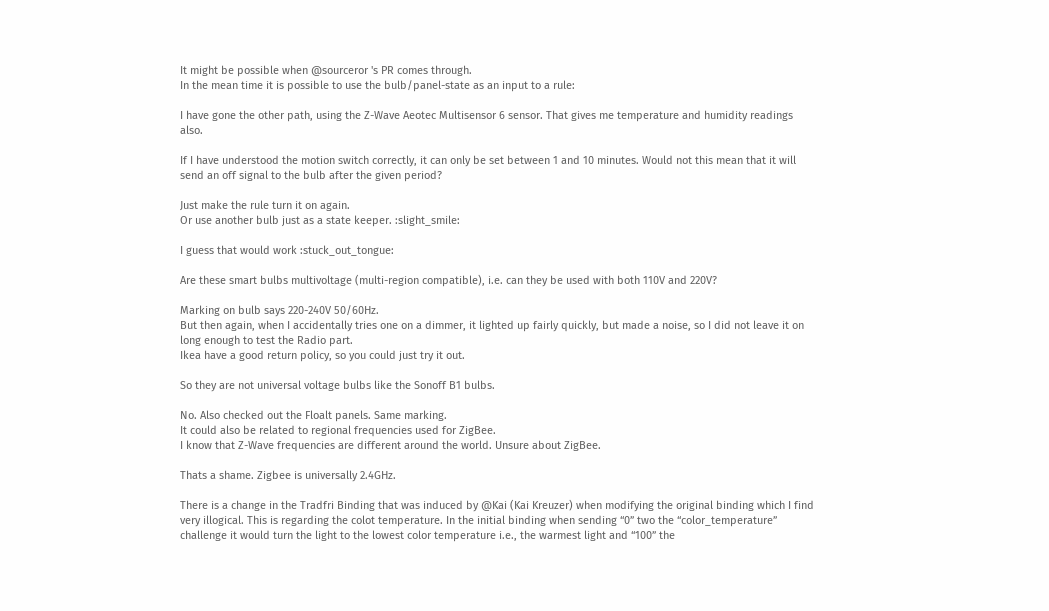It might be possible when @sourceror 's PR comes through.
In the mean time it is possible to use the bulb/panel-state as an input to a rule:

I have gone the other path, using the Z-Wave Aeotec Multisensor 6 sensor. That gives me temperature and humidity readings also.

If I have understood the motion switch correctly, it can only be set between 1 and 10 minutes. Would not this mean that it will send an off signal to the bulb after the given period?

Just make the rule turn it on again.
Or use another bulb just as a state keeper. :slight_smile:

I guess that would work :stuck_out_tongue:

Are these smart bulbs multivoltage (multi-region compatible), i.e. can they be used with both 110V and 220V?

Marking on bulb says 220-240V 50/60Hz.
But then again, when I accidentally tries one on a dimmer, it lighted up fairly quickly, but made a noise, so I did not leave it on long enough to test the Radio part.
Ikea have a good return policy, so you could just try it out.

So they are not universal voltage bulbs like the Sonoff B1 bulbs.

No. Also checked out the Floalt panels. Same marking.
It could also be related to regional frequencies used for ZigBee.
I know that Z-Wave frequencies are different around the world. Unsure about ZigBee.

Thats a shame. Zigbee is universally 2.4GHz.

There is a change in the Tradfri Binding that was induced by @Kai (Kai Kreuzer) when modifying the original binding which I find very illogical. This is regarding the colot temperature. In the initial binding when sending “0” two the “color_temperature” challenge it would turn the light to the lowest color temperature i.e., the warmest light and “100” the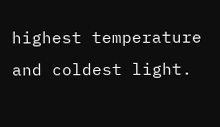highest temperature and coldest light.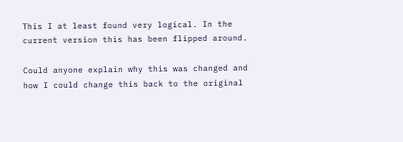This I at least found very logical. In the current version this has been flipped around.

Could anyone explain why this was changed and how I could change this back to the original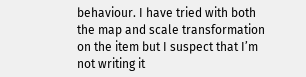behaviour. I have tried with both the map and scale transformation on the item but I suspect that I’m not writing it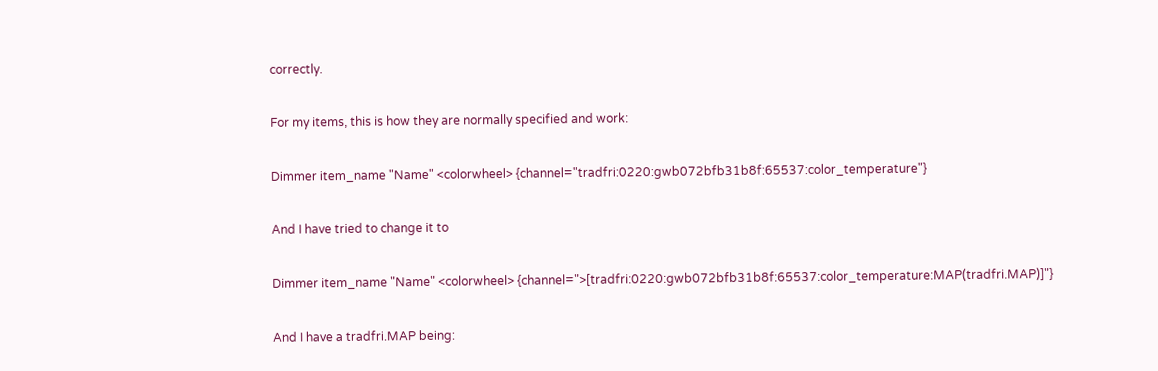correctly.

For my items, this is how they are normally specified and work:

Dimmer item_name "Name" <colorwheel> {channel="tradfri:0220:gwb072bfb31b8f:65537:color_temperature"}

And I have tried to change it to

Dimmer item_name "Name" <colorwheel> {channel=">[tradfri:0220:gwb072bfb31b8f:65537:color_temperature:MAP(tradfri.MAP)]"}

And I have a tradfri.MAP being: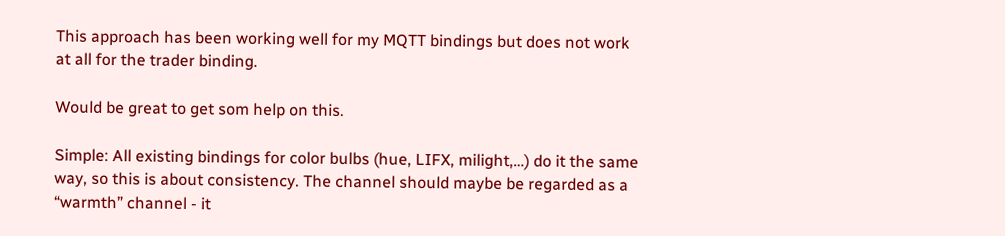This approach has been working well for my MQTT bindings but does not work at all for the trader binding.

Would be great to get som help on this.

Simple: All existing bindings for color bulbs (hue, LIFX, milight,…) do it the same way, so this is about consistency. The channel should maybe be regarded as a “warmth” channel - it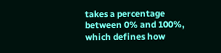takes a percentage between 0% and 100%, which defines how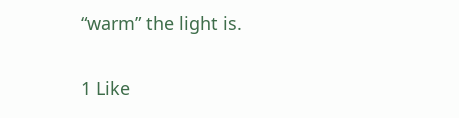“warm” the light is.

1 Like